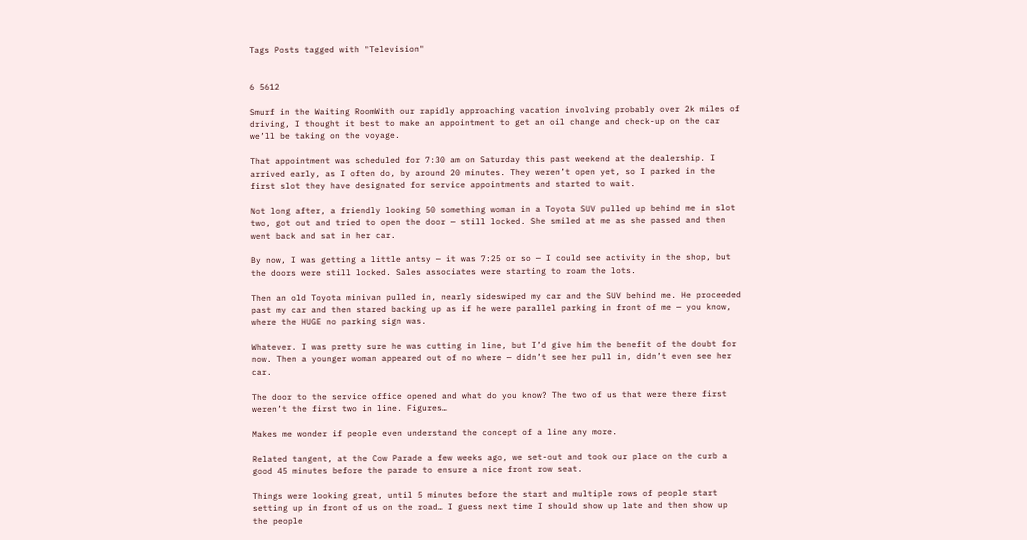Tags Posts tagged with "Television"


6 5612

Smurf in the Waiting RoomWith our rapidly approaching vacation involving probably over 2k miles of driving, I thought it best to make an appointment to get an oil change and check-up on the car we’ll be taking on the voyage.

That appointment was scheduled for 7:30 am on Saturday this past weekend at the dealership. I arrived early, as I often do, by around 20 minutes. They weren’t open yet, so I parked in the first slot they have designated for service appointments and started to wait.

Not long after, a friendly looking 50 something woman in a Toyota SUV pulled up behind me in slot two, got out and tried to open the door — still locked. She smiled at me as she passed and then went back and sat in her car.

By now, I was getting a little antsy — it was 7:25 or so — I could see activity in the shop, but the doors were still locked. Sales associates were starting to roam the lots.

Then an old Toyota minivan pulled in, nearly sideswiped my car and the SUV behind me. He proceeded past my car and then stared backing up as if he were parallel parking in front of me — you know, where the HUGE no parking sign was.

Whatever. I was pretty sure he was cutting in line, but I’d give him the benefit of the doubt for now. Then a younger woman appeared out of no where — didn’t see her pull in, didn’t even see her car.

The door to the service office opened and what do you know? The two of us that were there first weren’t the first two in line. Figures…

Makes me wonder if people even understand the concept of a line any more.

Related tangent, at the Cow Parade a few weeks ago, we set-out and took our place on the curb a good 45 minutes before the parade to ensure a nice front row seat.

Things were looking great, until 5 minutes before the start and multiple rows of people start setting up in front of us on the road… I guess next time I should show up late and then show up the people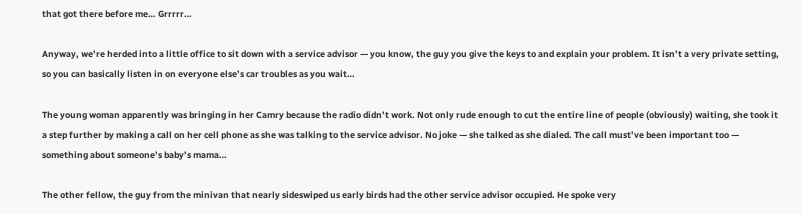that got there before me… Grrrrr…

Anyway, we’re herded into a little office to sit down with a service advisor — you know, the guy you give the keys to and explain your problem. It isn’t a very private setting, so you can basically listen in on everyone else’s car troubles as you wait…

The young woman apparently was bringing in her Camry because the radio didn’t work. Not only rude enough to cut the entire line of people (obviously) waiting, she took it a step further by making a call on her cell phone as she was talking to the service advisor. No joke — she talked as she dialed. The call must’ve been important too — something about someone’s baby’s mama…

The other fellow, the guy from the minivan that nearly sideswiped us early birds had the other service advisor occupied. He spoke very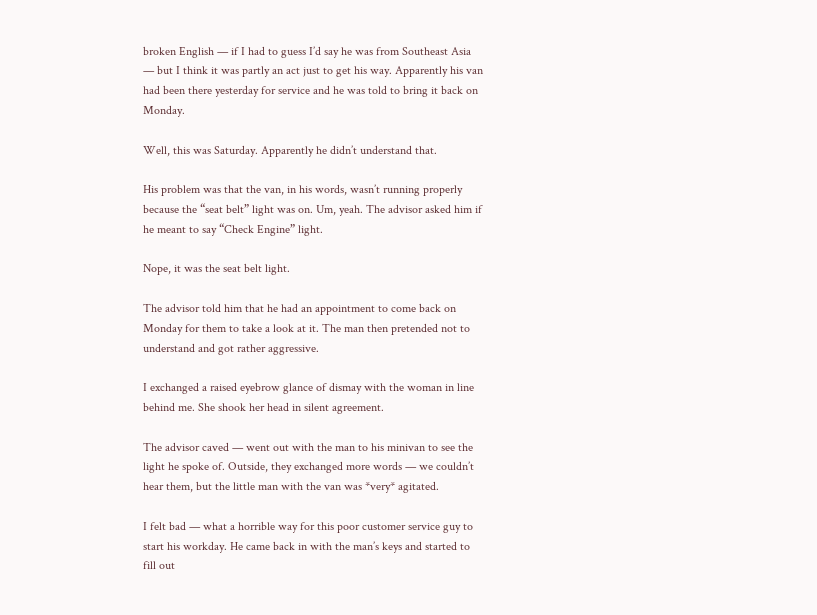broken English — if I had to guess I’d say he was from Southeast Asia — but I think it was partly an act just to get his way. Apparently his van had been there yesterday for service and he was told to bring it back on Monday.

Well, this was Saturday. Apparently he didn’t understand that.

His problem was that the van, in his words, wasn’t running properly because the “seat belt” light was on. Um, yeah. The advisor asked him if he meant to say “Check Engine” light.

Nope, it was the seat belt light.

The advisor told him that he had an appointment to come back on Monday for them to take a look at it. The man then pretended not to understand and got rather aggressive.

I exchanged a raised eyebrow glance of dismay with the woman in line behind me. She shook her head in silent agreement.

The advisor caved — went out with the man to his minivan to see the light he spoke of. Outside, they exchanged more words — we couldn’t hear them, but the little man with the van was *very* agitated.

I felt bad — what a horrible way for this poor customer service guy to start his workday. He came back in with the man’s keys and started to fill out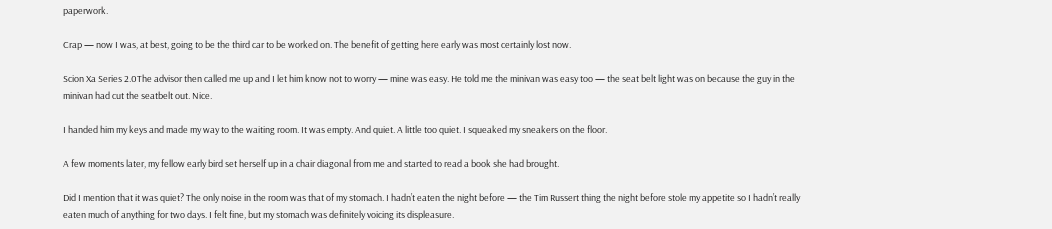paperwork.

Crap — now I was, at best, going to be the third car to be worked on. The benefit of getting here early was most certainly lost now.

Scion Xa Series 2.0The advisor then called me up and I let him know not to worry — mine was easy. He told me the minivan was easy too — the seat belt light was on because the guy in the minivan had cut the seatbelt out. Nice.

I handed him my keys and made my way to the waiting room. It was empty. And quiet. A little too quiet. I squeaked my sneakers on the floor.

A few moments later, my fellow early bird set herself up in a chair diagonal from me and started to read a book she had brought.

Did I mention that it was quiet? The only noise in the room was that of my stomach. I hadn’t eaten the night before — the Tim Russert thing the night before stole my appetite so I hadn’t really eaten much of anything for two days. I felt fine, but my stomach was definitely voicing its displeasure.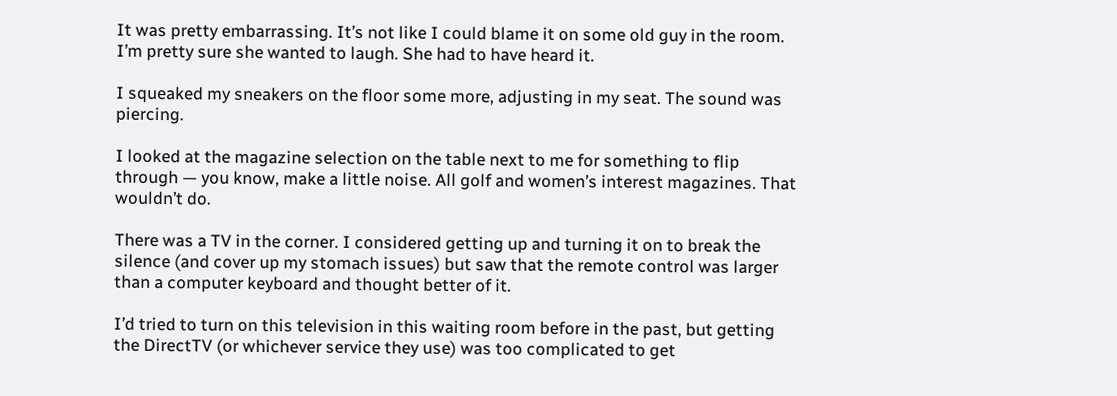It was pretty embarrassing. It’s not like I could blame it on some old guy in the room. I’m pretty sure she wanted to laugh. She had to have heard it.

I squeaked my sneakers on the floor some more, adjusting in my seat. The sound was piercing.

I looked at the magazine selection on the table next to me for something to flip through — you know, make a little noise. All golf and women’s interest magazines. That wouldn’t do.

There was a TV in the corner. I considered getting up and turning it on to break the silence (and cover up my stomach issues) but saw that the remote control was larger than a computer keyboard and thought better of it.

I’d tried to turn on this television in this waiting room before in the past, but getting the DirectTV (or whichever service they use) was too complicated to get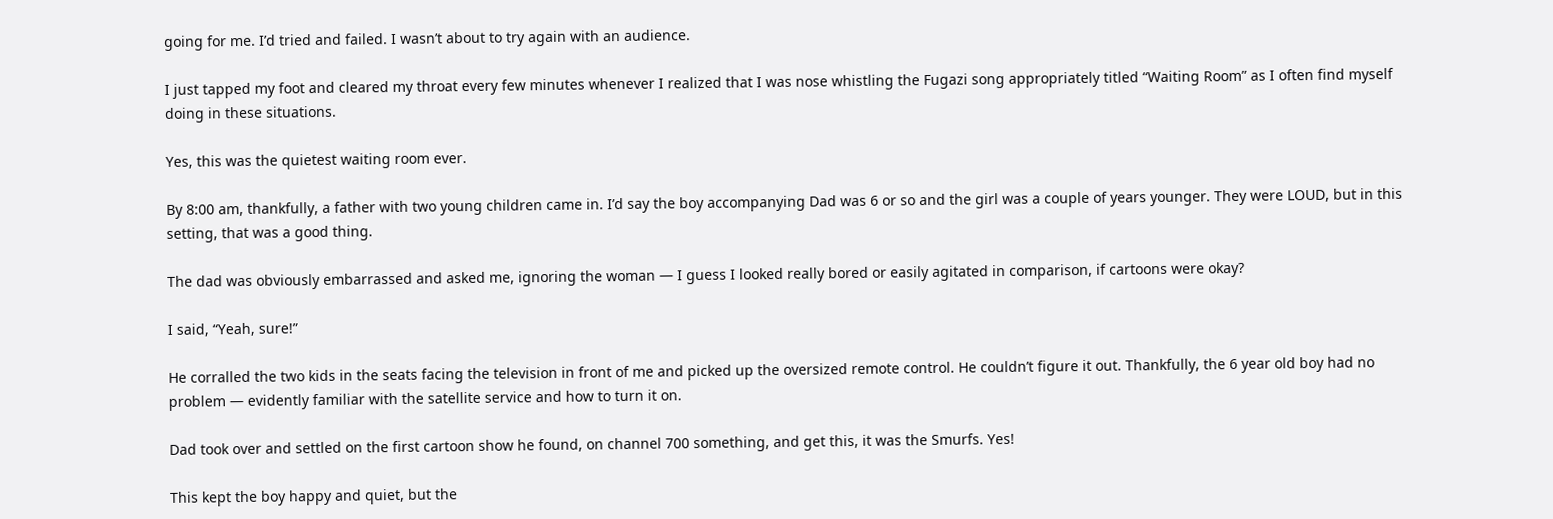going for me. I’d tried and failed. I wasn’t about to try again with an audience.

I just tapped my foot and cleared my throat every few minutes whenever I realized that I was nose whistling the Fugazi song appropriately titled “Waiting Room” as I often find myself doing in these situations.

Yes, this was the quietest waiting room ever.

By 8:00 am, thankfully, a father with two young children came in. I’d say the boy accompanying Dad was 6 or so and the girl was a couple of years younger. They were LOUD, but in this setting, that was a good thing.

The dad was obviously embarrassed and asked me, ignoring the woman — I guess I looked really bored or easily agitated in comparison, if cartoons were okay?

I said, “Yeah, sure!”

He corralled the two kids in the seats facing the television in front of me and picked up the oversized remote control. He couldn’t figure it out. Thankfully, the 6 year old boy had no problem — evidently familiar with the satellite service and how to turn it on.

Dad took over and settled on the first cartoon show he found, on channel 700 something, and get this, it was the Smurfs. Yes!

This kept the boy happy and quiet, but the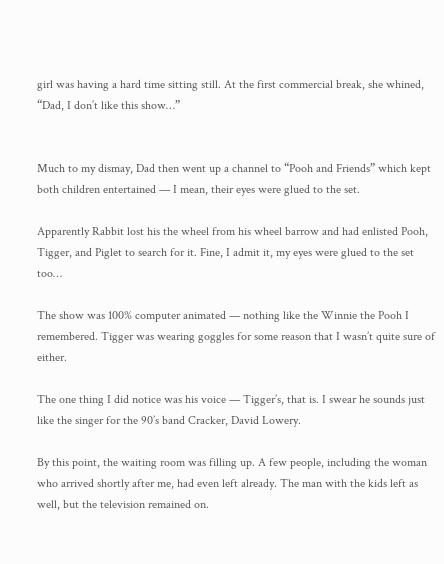girl was having a hard time sitting still. At the first commercial break, she whined, “Dad, I don’t like this show…”


Much to my dismay, Dad then went up a channel to “Pooh and Friends” which kept both children entertained — I mean, their eyes were glued to the set.

Apparently Rabbit lost his the wheel from his wheel barrow and had enlisted Pooh, Tigger, and Piglet to search for it. Fine, I admit it, my eyes were glued to the set too…

The show was 100% computer animated — nothing like the Winnie the Pooh I remembered. Tigger was wearing goggles for some reason that I wasn’t quite sure of either.

The one thing I did notice was his voice — Tigger’s, that is. I swear he sounds just like the singer for the 90’s band Cracker, David Lowery.

By this point, the waiting room was filling up. A few people, including the woman who arrived shortly after me, had even left already. The man with the kids left as well, but the television remained on.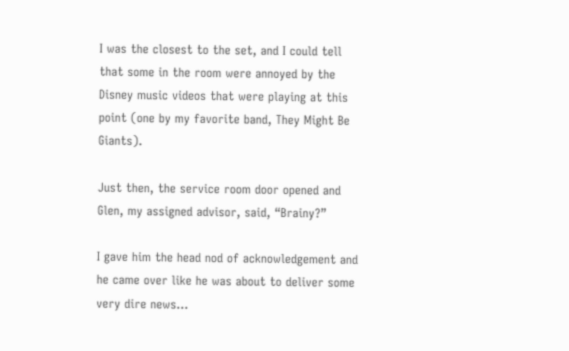I was the closest to the set, and I could tell that some in the room were annoyed by the Disney music videos that were playing at this point (one by my favorite band, They Might Be Giants).

Just then, the service room door opened and Glen, my assigned advisor, said, “Brainy?”

I gave him the head nod of acknowledgement and he came over like he was about to deliver some very dire news…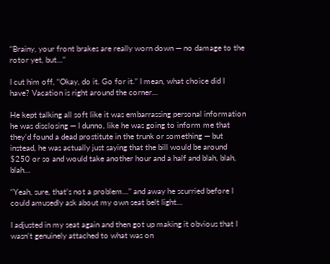“Brainy, your front brakes are really worn down — no damage to the rotor yet, but…”

I cut him off, “Okay, do it. Go for it.” I mean, what choice did I have? Vacation is right around the corner…

He kept talking all soft like it was embarrassing personal information he was disclosing — I dunno, like he was going to inform me that they’d found a dead prostitute in the trunk or something — but instead, he was actually just saying that the bill would be around $250 or so and would take another hour and a half and blah, blah, blah…

“Yeah, sure, that’s not a problem…” and away he scurried before I could amusedly ask about my own seat belt light…

I adjusted in my seat again and then got up making it obvious that I wasn’t genuinely attached to what was on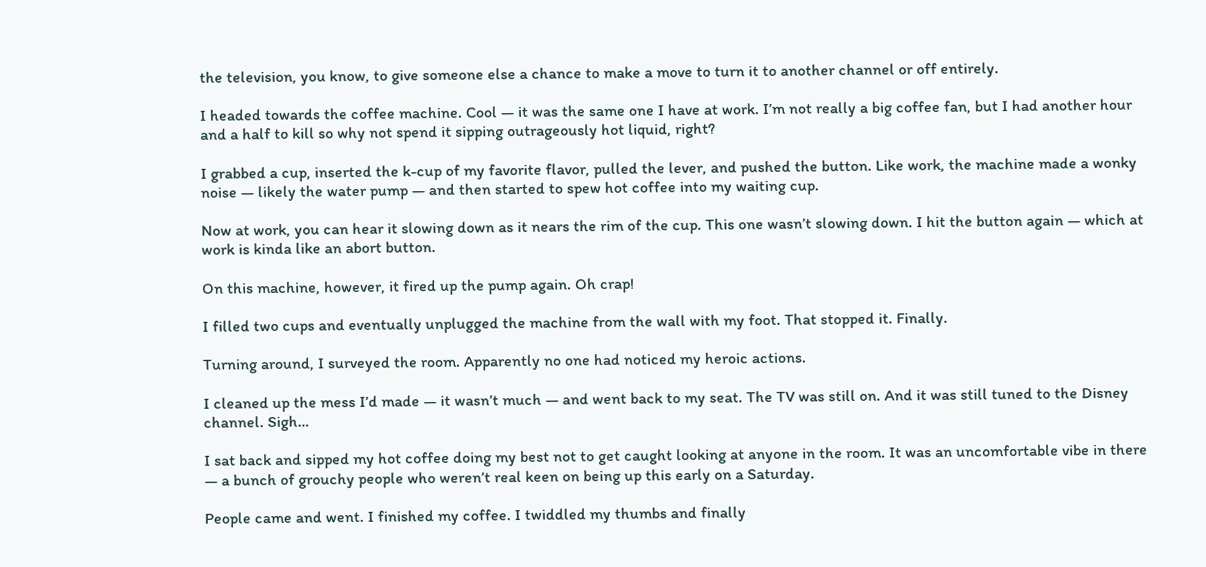the television, you know, to give someone else a chance to make a move to turn it to another channel or off entirely.

I headed towards the coffee machine. Cool — it was the same one I have at work. I’m not really a big coffee fan, but I had another hour and a half to kill so why not spend it sipping outrageously hot liquid, right?

I grabbed a cup, inserted the k-cup of my favorite flavor, pulled the lever, and pushed the button. Like work, the machine made a wonky noise — likely the water pump — and then started to spew hot coffee into my waiting cup.

Now at work, you can hear it slowing down as it nears the rim of the cup. This one wasn’t slowing down. I hit the button again — which at work is kinda like an abort button.

On this machine, however, it fired up the pump again. Oh crap!

I filled two cups and eventually unplugged the machine from the wall with my foot. That stopped it. Finally.

Turning around, I surveyed the room. Apparently no one had noticed my heroic actions.

I cleaned up the mess I’d made — it wasn’t much — and went back to my seat. The TV was still on. And it was still tuned to the Disney channel. Sigh…

I sat back and sipped my hot coffee doing my best not to get caught looking at anyone in the room. It was an uncomfortable vibe in there — a bunch of grouchy people who weren’t real keen on being up this early on a Saturday.

People came and went. I finished my coffee. I twiddled my thumbs and finally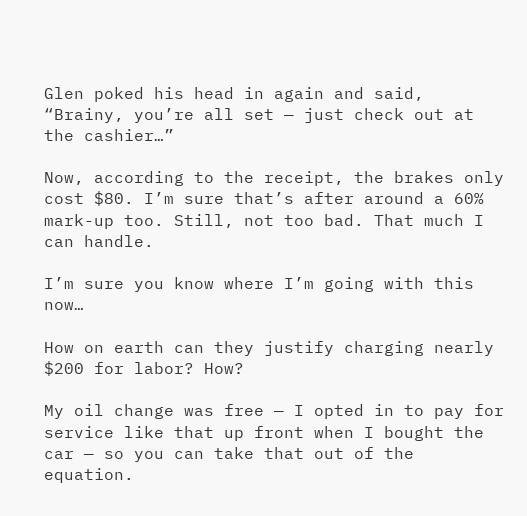Glen poked his head in again and said, “Brainy, you’re all set — just check out at the cashier…”

Now, according to the receipt, the brakes only cost $80. I’m sure that’s after around a 60% mark-up too. Still, not too bad. That much I can handle.

I’m sure you know where I’m going with this now…

How on earth can they justify charging nearly $200 for labor? How?

My oil change was free — I opted in to pay for service like that up front when I bought the car — so you can take that out of the equation.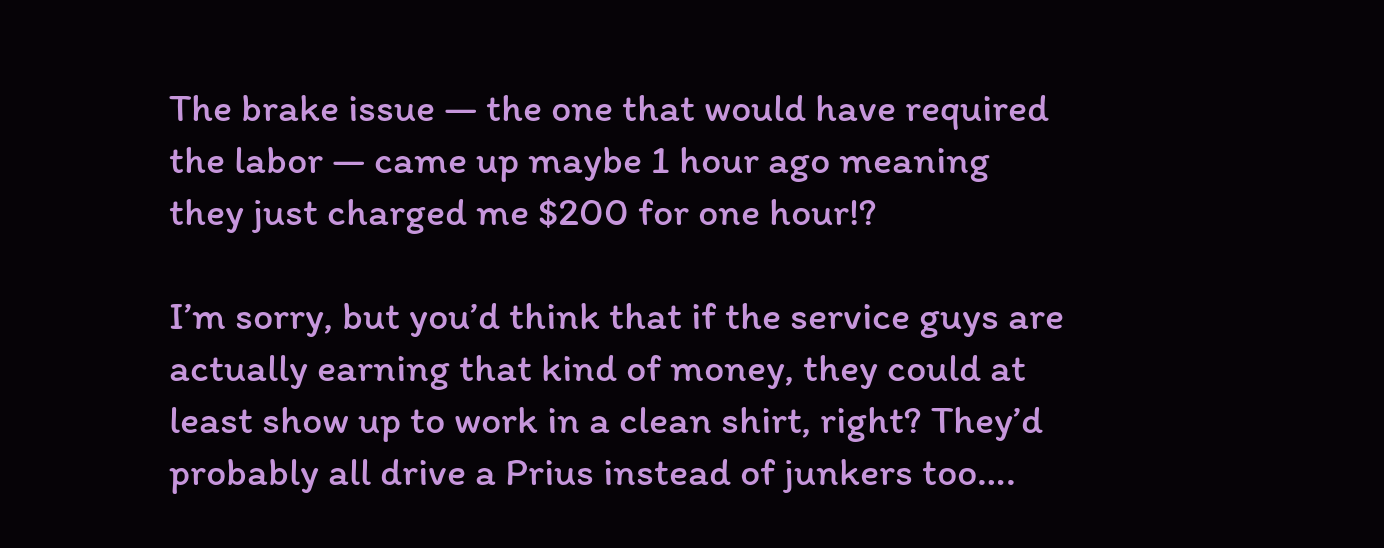The brake issue — the one that would have required the labor — came up maybe 1 hour ago meaning they just charged me $200 for one hour!?

I’m sorry, but you’d think that if the service guys are actually earning that kind of money, they could at least show up to work in a clean shirt, right? They’d probably all drive a Prius instead of junkers too….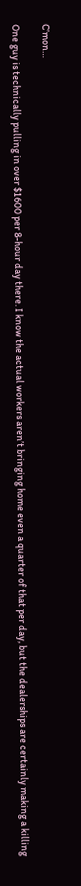C’mon…

One guy is technically pulling in over $1600 per 8-hour day there. I know the actual workers aren’t bringing home even a quarter of that per day, but the dealerships are certainly making a killing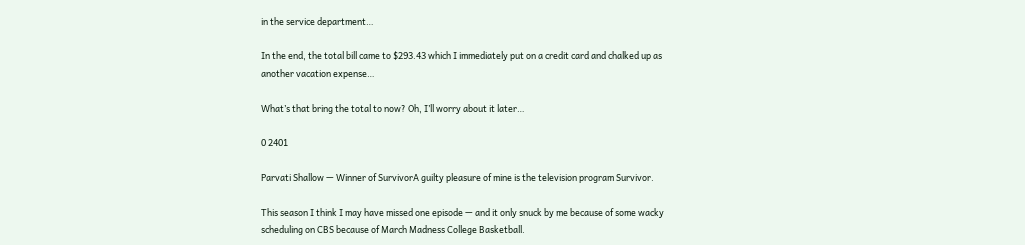in the service department…

In the end, the total bill came to $293.43 which I immediately put on a credit card and chalked up as another vacation expense…

What’s that bring the total to now? Oh, I’ll worry about it later…

0 2401

Parvati Shallow — Winner of SurvivorA guilty pleasure of mine is the television program Survivor.

This season I think I may have missed one episode — and it only snuck by me because of some wacky scheduling on CBS because of March Madness College Basketball.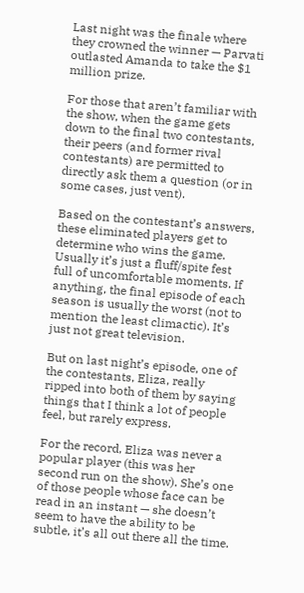Last night was the finale where they crowned the winner — Parvati outlasted Amanda to take the $1 million prize.

For those that aren’t familiar with the show, when the game gets down to the final two contestants, their peers (and former rival contestants) are permitted to directly ask them a question (or in some cases, just vent).

Based on the contestant’s answers, these eliminated players get to determine who wins the game. Usually it’s just a fluff/spite fest full of uncomfortable moments. If anything, the final episode of each season is usually the worst (not to mention the least climactic). It’s just not great television.

But on last night’s episode, one of the contestants, Eliza, really ripped into both of them by saying things that I think a lot of people feel, but rarely express.

For the record, Eliza was never a popular player (this was her second run on the show). She’s one of those people whose face can be read in an instant — she doesn’t seem to have the ability to be subtle, it’s all out there all the time.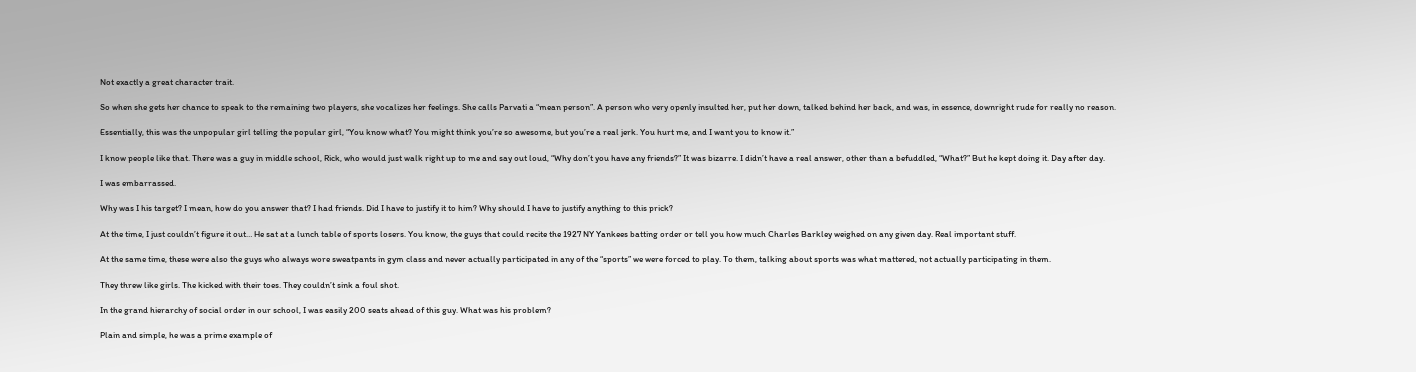Not exactly a great character trait.

So when she gets her chance to speak to the remaining two players, she vocalizes her feelings. She calls Parvati a “mean person”. A person who very openly insulted her, put her down, talked behind her back, and was, in essence, downright rude for really no reason.

Essentially, this was the unpopular girl telling the popular girl, “You know what? You might think you’re so awesome, but you’re a real jerk. You hurt me, and I want you to know it.”

I know people like that. There was a guy in middle school, Rick, who would just walk right up to me and say out loud, “Why don’t you have any friends?” It was bizarre. I didn’t have a real answer, other than a befuddled, “What?” But he kept doing it. Day after day.

I was embarrassed.

Why was I his target? I mean, how do you answer that? I had friends. Did I have to justify it to him? Why should I have to justify anything to this prick?

At the time, I just couldn’t figure it out… He sat at a lunch table of sports losers. You know, the guys that could recite the 1927 NY Yankees batting order or tell you how much Charles Barkley weighed on any given day. Real important stuff.

At the same time, these were also the guys who always wore sweatpants in gym class and never actually participated in any of the “sports” we were forced to play. To them, talking about sports was what mattered, not actually participating in them.

They threw like girls. The kicked with their toes. They couldn’t sink a foul shot.

In the grand hierarchy of social order in our school, I was easily 200 seats ahead of this guy. What was his problem?

Plain and simple, he was a prime example of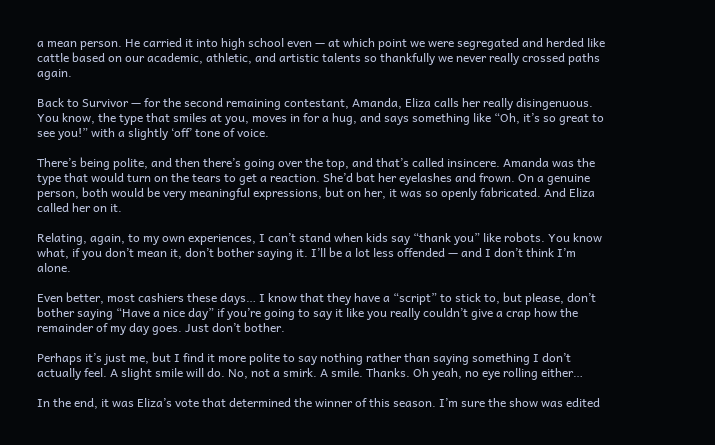a mean person. He carried it into high school even — at which point we were segregated and herded like cattle based on our academic, athletic, and artistic talents so thankfully we never really crossed paths again.

Back to Survivor — for the second remaining contestant, Amanda, Eliza calls her really disingenuous. You know, the type that smiles at you, moves in for a hug, and says something like “Oh, it’s so great to see you!” with a slightly ‘off’ tone of voice.

There’s being polite, and then there’s going over the top, and that’s called insincere. Amanda was the type that would turn on the tears to get a reaction. She’d bat her eyelashes and frown. On a genuine person, both would be very meaningful expressions, but on her, it was so openly fabricated. And Eliza called her on it.

Relating, again, to my own experiences, I can’t stand when kids say “thank you” like robots. You know what, if you don’t mean it, don’t bother saying it. I’ll be a lot less offended — and I don’t think I’m alone.

Even better, most cashiers these days… I know that they have a “script” to stick to, but please, don’t bother saying “Have a nice day” if you’re going to say it like you really couldn’t give a crap how the remainder of my day goes. Just don’t bother.

Perhaps it’s just me, but I find it more polite to say nothing rather than saying something I don’t actually feel. A slight smile will do. No, not a smirk. A smile. Thanks. Oh yeah, no eye rolling either…

In the end, it was Eliza’s vote that determined the winner of this season. I’m sure the show was edited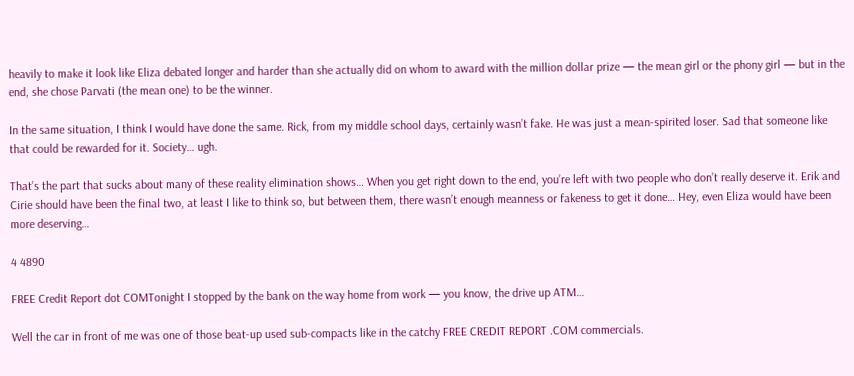heavily to make it look like Eliza debated longer and harder than she actually did on whom to award with the million dollar prize — the mean girl or the phony girl — but in the end, she chose Parvati (the mean one) to be the winner.

In the same situation, I think I would have done the same. Rick, from my middle school days, certainly wasn’t fake. He was just a mean-spirited loser. Sad that someone like that could be rewarded for it. Society… ugh.

That’s the part that sucks about many of these reality elimination shows… When you get right down to the end, you’re left with two people who don’t really deserve it. Erik and Cirie should have been the final two, at least I like to think so, but between them, there wasn’t enough meanness or fakeness to get it done… Hey, even Eliza would have been more deserving…

4 4890

FREE Credit Report dot COMTonight I stopped by the bank on the way home from work — you know, the drive up ATM…

Well the car in front of me was one of those beat-up used sub-compacts like in the catchy FREE CREDIT REPORT .COM commercials.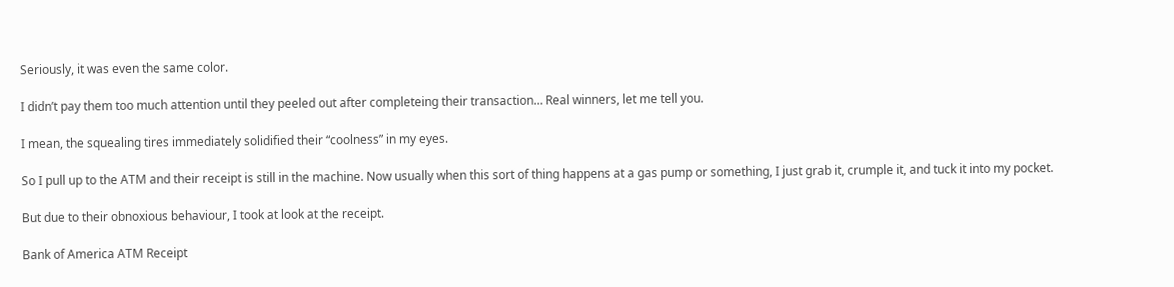Seriously, it was even the same color.

I didn’t pay them too much attention until they peeled out after completeing their transaction… Real winners, let me tell you.

I mean, the squealing tires immediately solidified their “coolness” in my eyes.

So I pull up to the ATM and their receipt is still in the machine. Now usually when this sort of thing happens at a gas pump or something, I just grab it, crumple it, and tuck it into my pocket.

But due to their obnoxious behaviour, I took at look at the receipt.

Bank of America ATM Receipt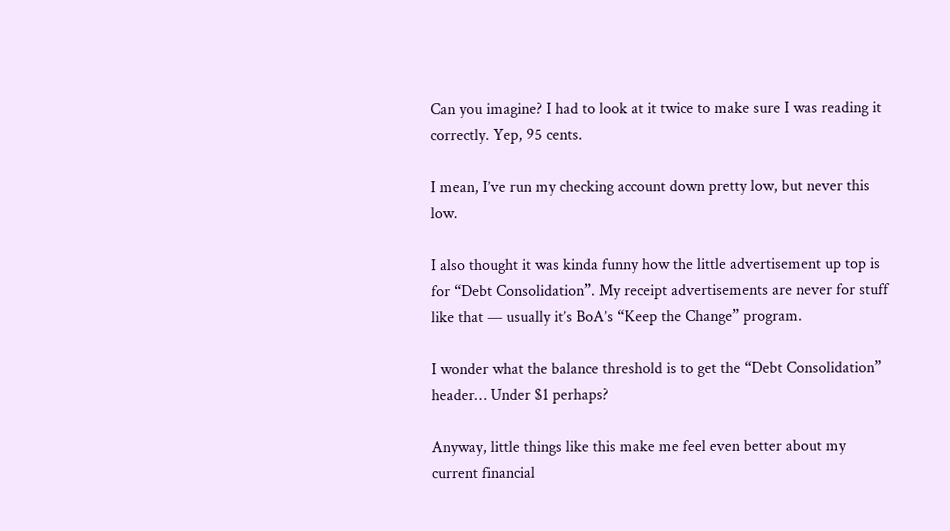Can you imagine? I had to look at it twice to make sure I was reading it correctly. Yep, 95 cents.

I mean, I’ve run my checking account down pretty low, but never this low.

I also thought it was kinda funny how the little advertisement up top is for “Debt Consolidation”. My receipt advertisements are never for stuff like that — usually it’s BoA’s “Keep the Change” program.

I wonder what the balance threshold is to get the “Debt Consolidation” header… Under $1 perhaps?

Anyway, little things like this make me feel even better about my current financial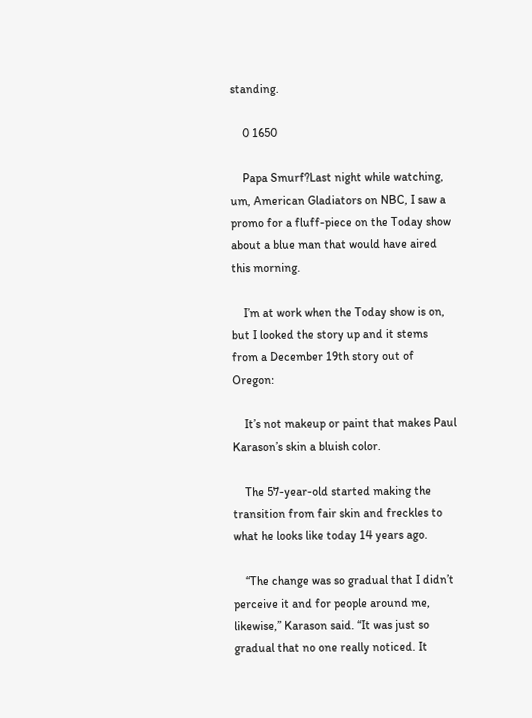standing.

    0 1650

    Papa Smurf?Last night while watching, um, American Gladiators on NBC, I saw a promo for a fluff-piece on the Today show about a blue man that would have aired this morning.

    I’m at work when the Today show is on, but I looked the story up and it stems from a December 19th story out of Oregon:

    It’s not makeup or paint that makes Paul Karason’s skin a bluish color.

    The 57-year-old started making the transition from fair skin and freckles to what he looks like today 14 years ago.

    “The change was so gradual that I didn’t perceive it and for people around me, likewise,” Karason said. “It was just so gradual that no one really noticed. It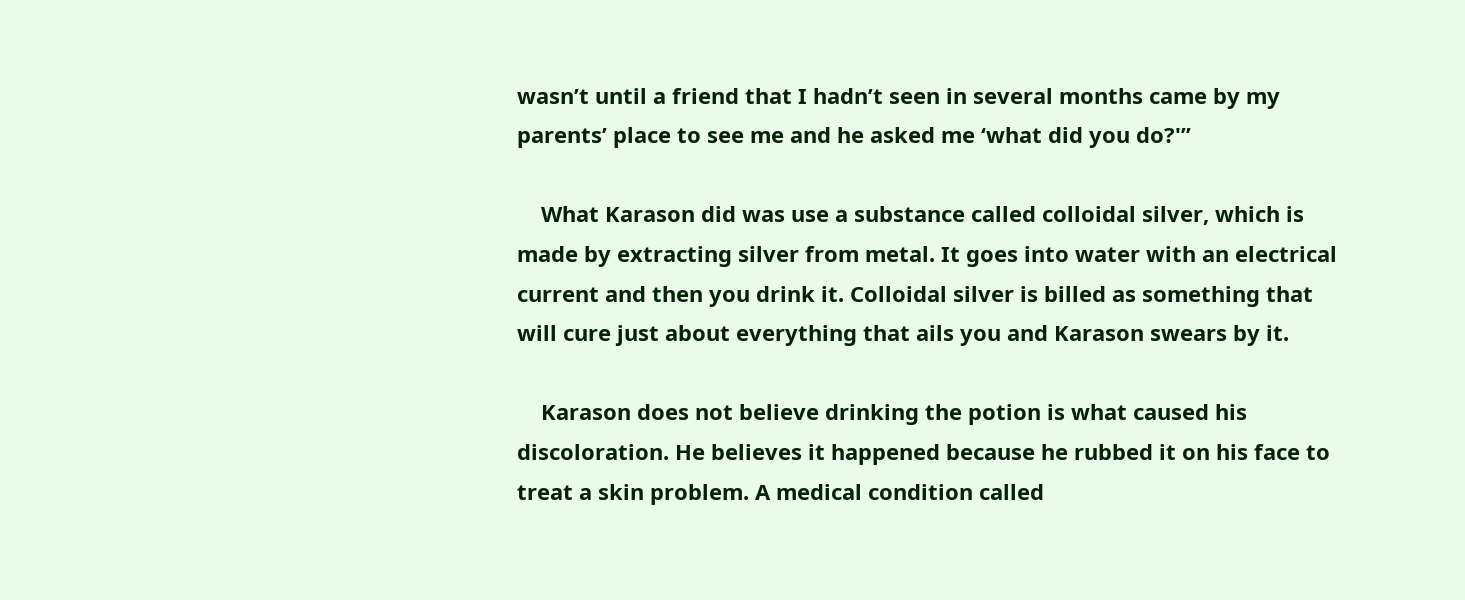wasn’t until a friend that I hadn’t seen in several months came by my parents’ place to see me and he asked me ‘what did you do?'”

    What Karason did was use a substance called colloidal silver, which is made by extracting silver from metal. It goes into water with an electrical current and then you drink it. Colloidal silver is billed as something that will cure just about everything that ails you and Karason swears by it.

    Karason does not believe drinking the potion is what caused his discoloration. He believes it happened because he rubbed it on his face to treat a skin problem. A medical condition called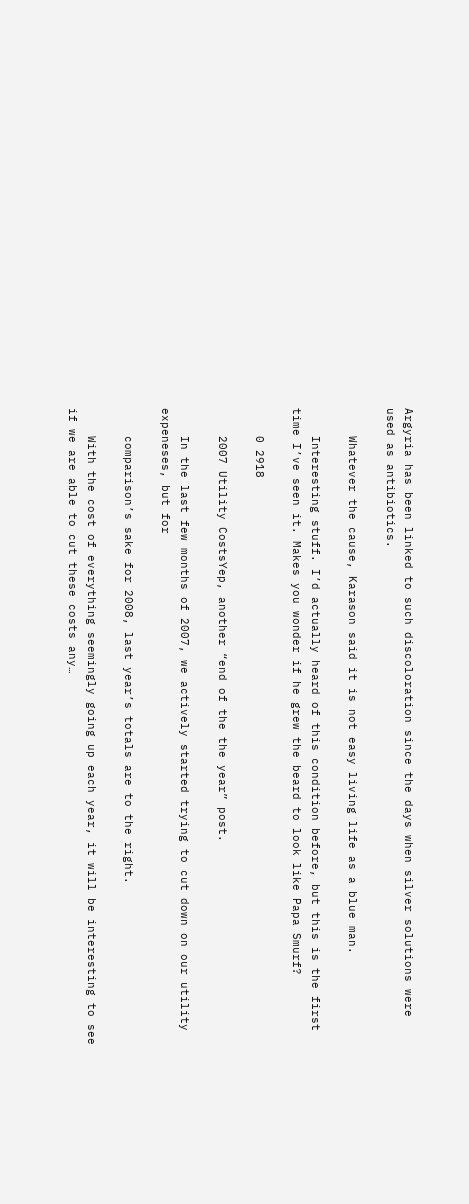Argyria has been linked to such discoloration since the days when silver solutions were used as antibiotics.

    Whatever the cause, Karason said it is not easy living life as a blue man.

    Interesting stuff. I’d actually heard of this condition before, but this is the first time I’ve seen it. Makes you wonder if he grew the beard to look like Papa Smurf?

    0 2918

    2007 Utility CostsYep, another “end of the the year” post.

    In the last few months of 2007, we actively started trying to cut down on our utility expeneses, but for

    comparison’s sake for 2008, last year’s totals are to the right.

    With the cost of everything seemingly going up each year, it will be interesting to see if we are able to cut these costs any…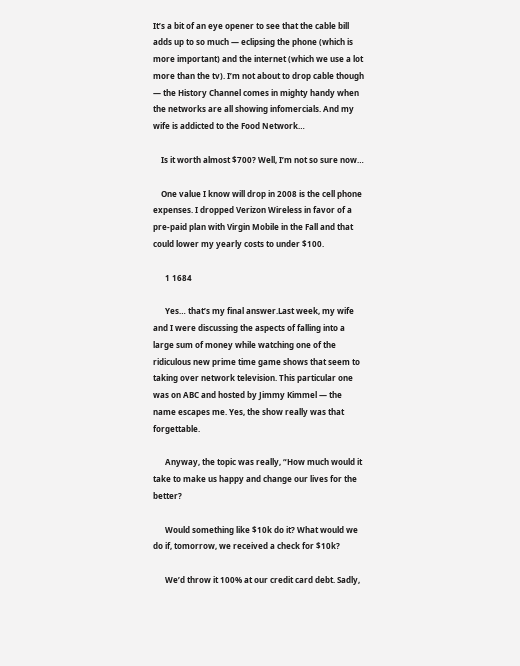It’s a bit of an eye opener to see that the cable bill adds up to so much — eclipsing the phone (which is more important) and the internet (which we use a lot more than the tv). I’m not about to drop cable though — the History Channel comes in mighty handy when the networks are all showing infomercials. And my wife is addicted to the Food Network…

    Is it worth almost $700? Well, I’m not so sure now…

    One value I know will drop in 2008 is the cell phone expenses. I dropped Verizon Wireless in favor of a pre-paid plan with Virgin Mobile in the Fall and that could lower my yearly costs to under $100.

      1 1684

      Yes… that’s my final answer.Last week, my wife and I were discussing the aspects of falling into a large sum of money while watching one of the ridiculous new prime time game shows that seem to taking over network television. This particular one was on ABC and hosted by Jimmy Kimmel — the name escapes me. Yes, the show really was that forgettable.

      Anyway, the topic was really, “How much would it take to make us happy and change our lives for the better?

      Would something like $10k do it? What would we do if, tomorrow, we received a check for $10k?

      We’d throw it 100% at our credit card debt. Sadly,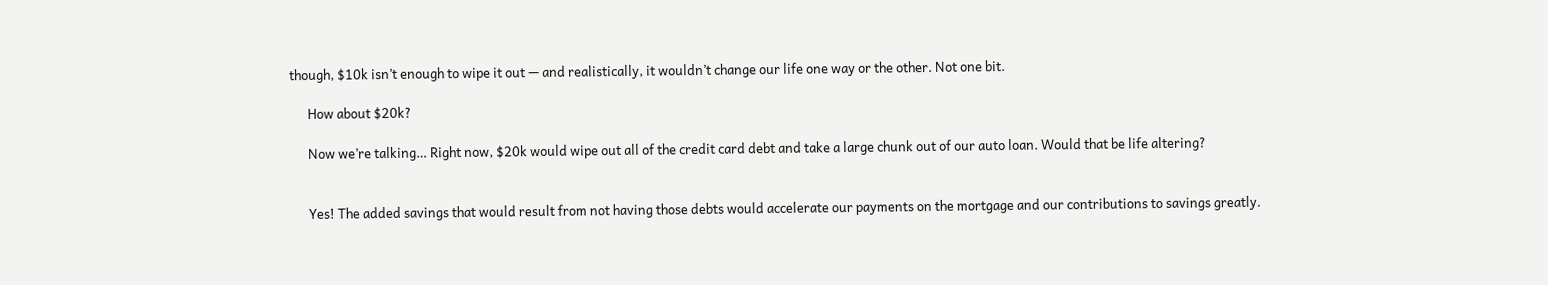though, $10k isn’t enough to wipe it out — and realistically, it wouldn’t change our life one way or the other. Not one bit.

      How about $20k?

      Now we’re talking… Right now, $20k would wipe out all of the credit card debt and take a large chunk out of our auto loan. Would that be life altering?


      Yes! The added savings that would result from not having those debts would accelerate our payments on the mortgage and our contributions to savings greatly.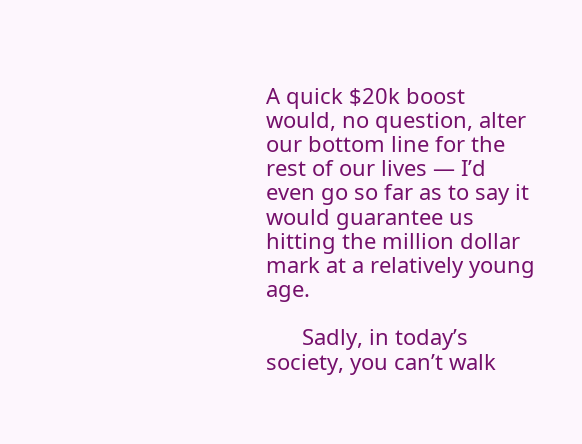A quick $20k boost would, no question, alter our bottom line for the rest of our lives — I’d even go so far as to say it would guarantee us hitting the million dollar mark at a relatively young age.

      Sadly, in today’s society, you can’t walk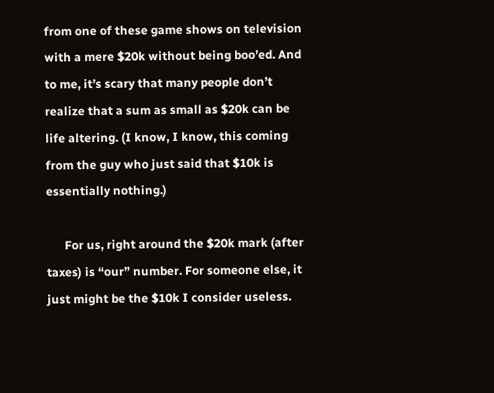from one of these game shows on television with a mere $20k without being boo’ed. And to me, it’s scary that many people don’t realize that a sum as small as $20k can be life altering. (I know, I know, this coming from the guy who just said that $10k is essentially nothing.)

      For us, right around the $20k mark (after taxes) is “our” number. For someone else, it just might be the $10k I consider useless.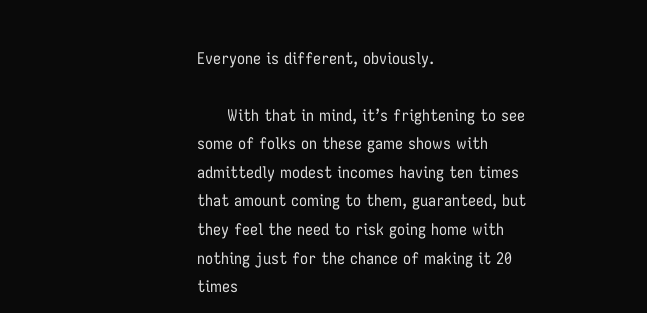Everyone is different, obviously.

      With that in mind, it’s frightening to see some of folks on these game shows with admittedly modest incomes having ten times that amount coming to them, guaranteed, but they feel the need to risk going home with nothing just for the chance of making it 20 times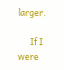larger.

      If I were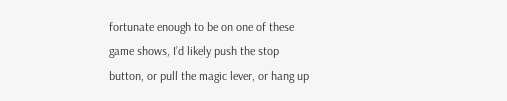fortunate enough to be on one of these game shows, I’d likely push the stop button, or pull the magic lever, or hang up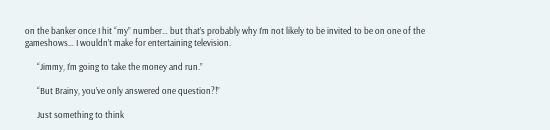on the banker once I hit “my” number… but that’s probably why I’m not likely to be invited to be on one of the gameshows… I wouldn’t make for entertaining television.

      “Jimmy, I’m going to take the money and run.”

      “But Brainy, you’ve only answered one question?!”

      Just something to think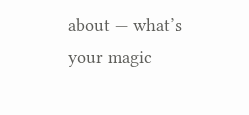about — what’s your magic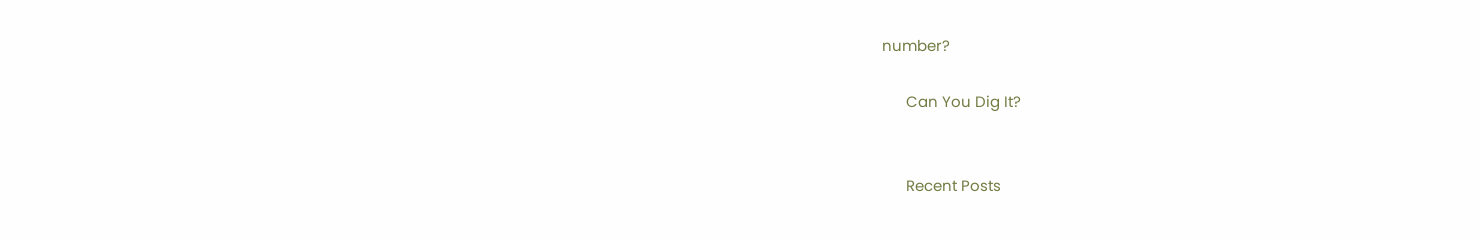number?

      Can You Dig It?


      Recent Posts